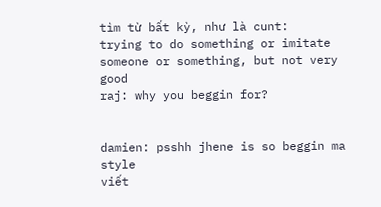tìm từ bất kỳ, như là cunt:
trying to do something or imitate someone or something, but not very good
raj: why you beggin for?


damien: psshh jhene is so beggin ma style
viết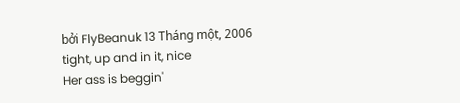bởi FlyBeanuk 13 Tháng một, 2006
tight, up and in it, nice
Her ass is beggin'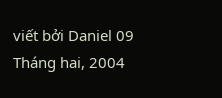viết bởi Daniel 09 Tháng hai, 2004